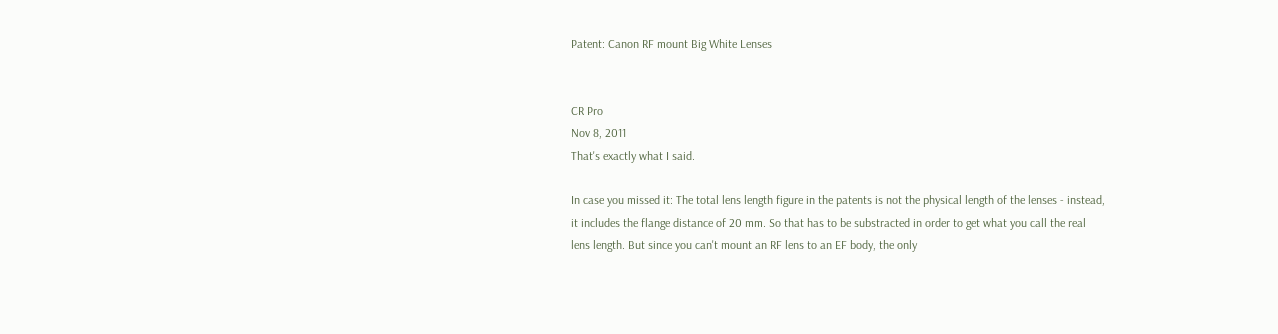Patent: Canon RF mount Big White Lenses


CR Pro
Nov 8, 2011
That's exactly what I said.

In case you missed it: The total lens length figure in the patents is not the physical length of the lenses - instead, it includes the flange distance of 20 mm. So that has to be substracted in order to get what you call the real lens length. But since you can't mount an RF lens to an EF body, the only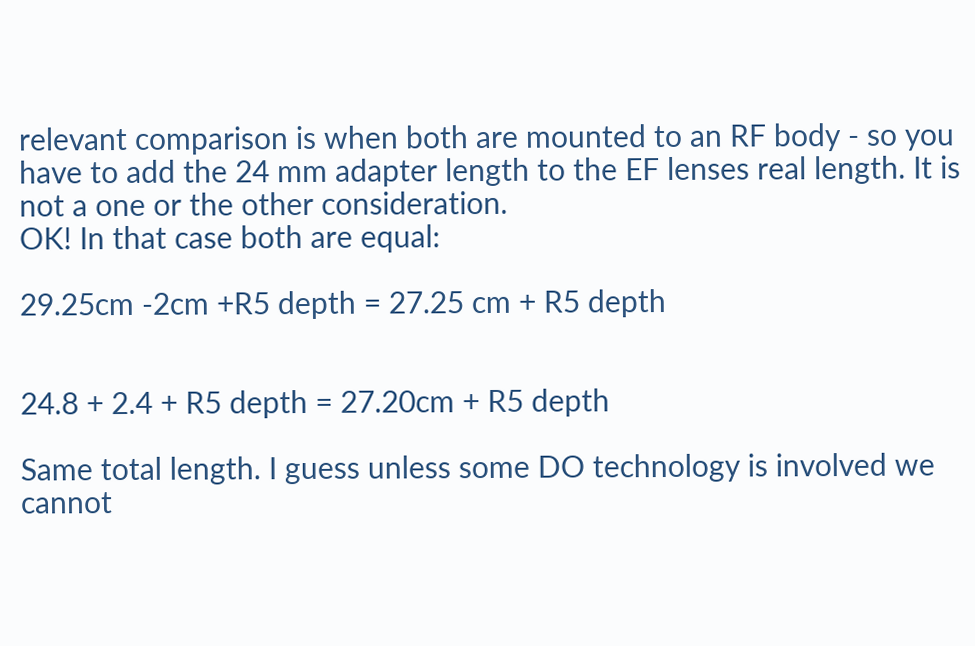relevant comparison is when both are mounted to an RF body - so you have to add the 24 mm adapter length to the EF lenses real length. It is not a one or the other consideration.
OK! In that case both are equal:

29.25cm -2cm +R5 depth = 27.25 cm + R5 depth


24.8 + 2.4 + R5 depth = 27.20cm + R5 depth

Same total length. I guess unless some DO technology is involved we cannot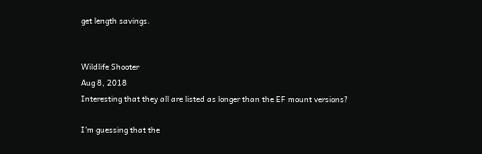get length savings.


Wildlife Shooter
Aug 8, 2018
Interesting that they all are listed as longer than the EF mount versions?

I'm guessing that the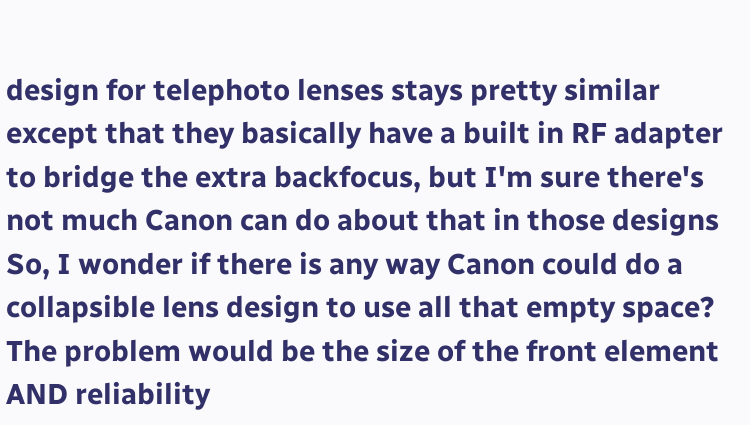design for telephoto lenses stays pretty similar except that they basically have a built in RF adapter to bridge the extra backfocus, but I'm sure there's not much Canon can do about that in those designs
So, I wonder if there is any way Canon could do a collapsible lens design to use all that empty space? The problem would be the size of the front element AND reliability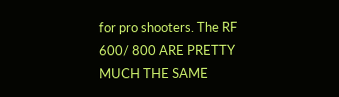for pro shooters. The RF 600/ 800 ARE PRETTY MUCH THE SAME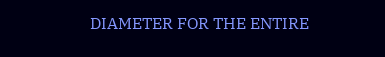DIAMETER FOR THE ENTIRE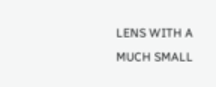LENS WITH A MUCH SMALL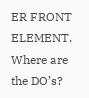ER FRONT ELEMENT. Where are the DO’s?